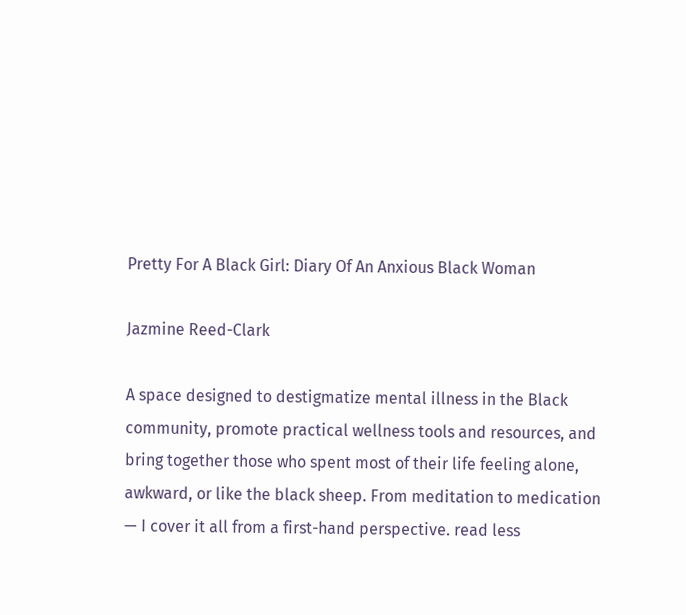Pretty For A Black Girl: Diary Of An Anxious Black Woman

Jazmine Reed-Clark

A space designed to destigmatize mental illness in the Black community, promote practical wellness tools and resources, and bring together those who spent most of their life feeling alone, awkward, or like the black sheep. From meditation to medication — I cover it all from a first-hand perspective. read less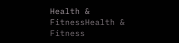Health & FitnessHealth & Fitness